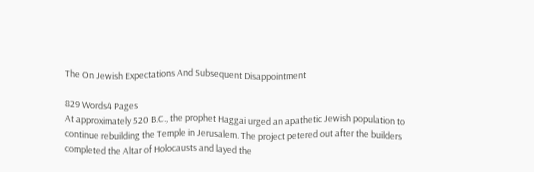The On Jewish Expectations And Subsequent Disappointment

829 Words4 Pages
At approximately 520 B.C., the prophet Haggai urged an apathetic Jewish population to continue rebuilding the Temple in Jerusalem. The project petered out after the builders completed the Altar of Holocausts and layed the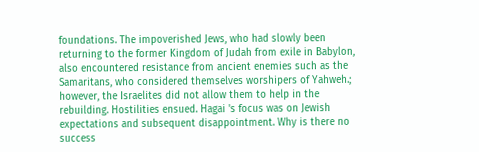foundations. The impoverished Jews, who had slowly been returning to the former Kingdom of Judah from exile in Babylon, also encountered resistance from ancient enemies such as the Samaritans, who considered themselves worshipers of Yahweh.; however, the Israelites did not allow them to help in the rebuilding. Hostilities ensued. Hagai 's focus was on Jewish expectations and subsequent disappointment. Why is there no success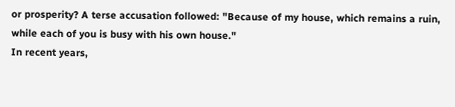or prosperity? A terse accusation followed: "Because of my house, which remains a ruin, while each of you is busy with his own house."
In recent years,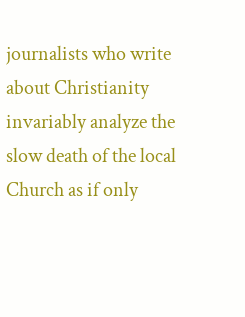journalists who write about Christianity invariably analyze the slow death of the local Church as if only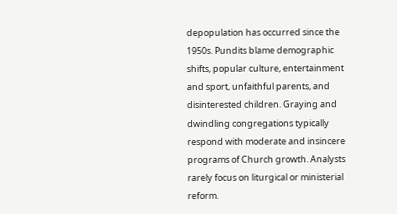depopulation has occurred since the 1950s. Pundits blame demographic shifts, popular culture, entertainment and sport, unfaithful parents, and disinterested children. Graying and dwindling congregations typically respond with moderate and insincere programs of Church growth. Analysts rarely focus on liturgical or ministerial reform.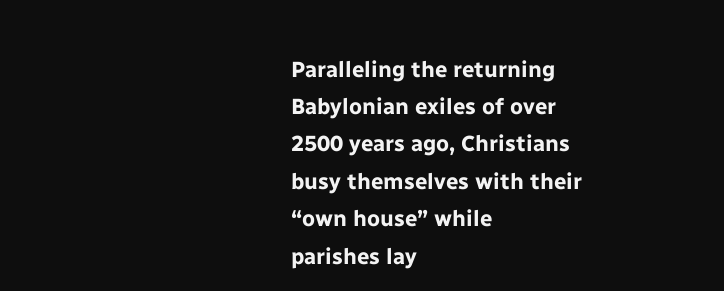Paralleling the returning Babylonian exiles of over 2500 years ago, Christians busy themselves with their “own house” while parishes lay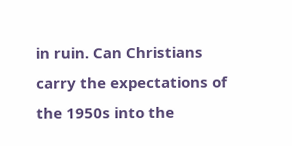in ruin. Can Christians carry the expectations of the 1950s into the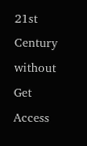21st Century without
Get Access